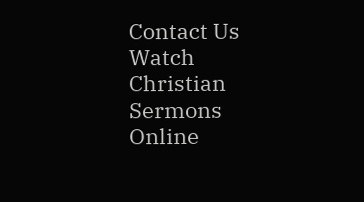Contact Us
Watch Christian Sermons Online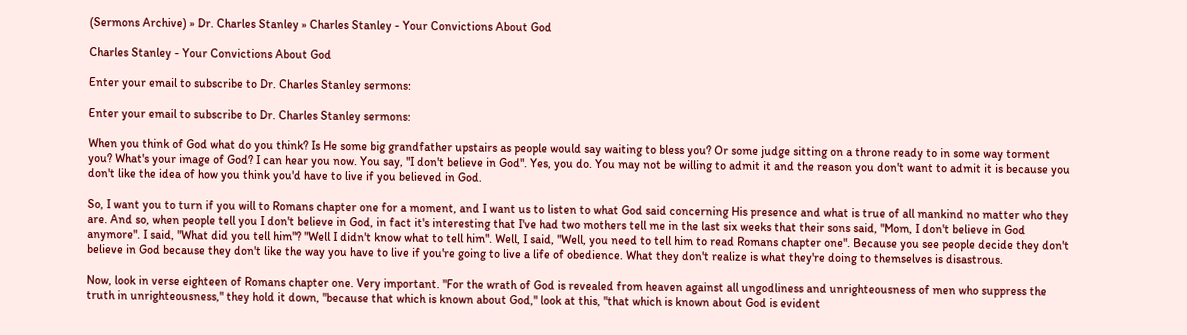(Sermons Archive) » Dr. Charles Stanley » Charles Stanley - Your Convictions About God

Charles Stanley - Your Convictions About God

Enter your email to subscribe to Dr. Charles Stanley sermons:

Enter your email to subscribe to Dr. Charles Stanley sermons:

When you think of God what do you think? Is He some big grandfather upstairs as people would say waiting to bless you? Or some judge sitting on a throne ready to in some way torment you? What's your image of God? I can hear you now. You say, "I don't believe in God". Yes, you do. You may not be willing to admit it and the reason you don't want to admit it is because you don't like the idea of how you think you'd have to live if you believed in God.

So, I want you to turn if you will to Romans chapter one for a moment, and I want us to listen to what God said concerning His presence and what is true of all mankind no matter who they are. And so, when people tell you I don't believe in God, in fact it's interesting that I've had two mothers tell me in the last six weeks that their sons said, "Mom, I don't believe in God anymore". I said, "What did you tell him"? "Well I didn't know what to tell him". Well, I said, "Well, you need to tell him to read Romans chapter one". Because you see people decide they don't believe in God because they don't like the way you have to live if you're going to live a life of obedience. What they don't realize is what they're doing to themselves is disastrous.

Now, look in verse eighteen of Romans chapter one. Very important. "For the wrath of God is revealed from heaven against all ungodliness and unrighteousness of men who suppress the truth in unrighteousness," they hold it down, "because that which is known about God," look at this, "that which is known about God is evident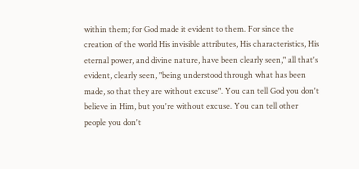within them; for God made it evident to them. For since the creation of the world His invisible attributes, His characteristics, His eternal power, and divine nature, have been clearly seen," all that's evident, clearly seen, "being understood through what has been made, so that they are without excuse". You can tell God you don't believe in Him, but you're without excuse. You can tell other people you don't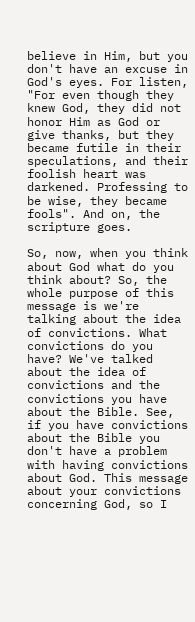believe in Him, but you don't have an excuse in God's eyes. For listen, "For even though they knew God, they did not honor Him as God or give thanks, but they became futile in their speculations, and their foolish heart was darkened. Professing to be wise, they became fools". And on, the scripture goes.

So, now, when you think about God what do you think about? So, the whole purpose of this message is we're talking about the idea of convictions. What convictions do you have? We've talked about the idea of convictions and the convictions you have about the Bible. See, if you have convictions about the Bible you don't have a problem with having convictions about God. This message about your convictions concerning God, so I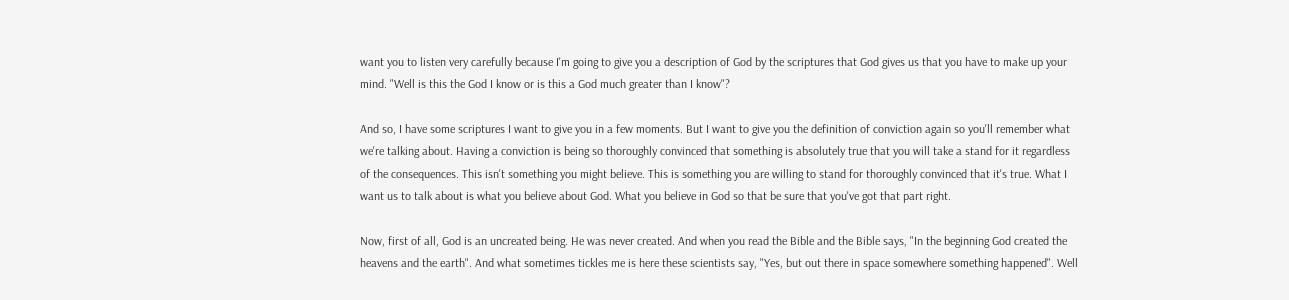want you to listen very carefully because I'm going to give you a description of God by the scriptures that God gives us that you have to make up your mind. "Well is this the God I know or is this a God much greater than I know"?

And so, I have some scriptures I want to give you in a few moments. But I want to give you the definition of conviction again so you'll remember what we're talking about. Having a conviction is being so thoroughly convinced that something is absolutely true that you will take a stand for it regardless of the consequences. This isn't something you might believe. This is something you are willing to stand for thoroughly convinced that it's true. What I want us to talk about is what you believe about God. What you believe in God so that be sure that you've got that part right.

Now, first of all, God is an uncreated being. He was never created. And when you read the Bible and the Bible says, "In the beginning God created the heavens and the earth". And what sometimes tickles me is here these scientists say, "Yes, but out there in space somewhere something happened". Well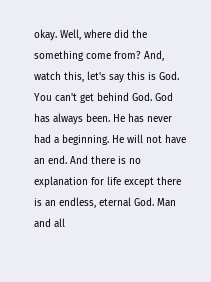okay. Well, where did the something come from? And, watch this, let's say this is God. You can't get behind God. God has always been. He has never had a beginning. He will not have an end. And there is no explanation for life except there is an endless, eternal God. Man and all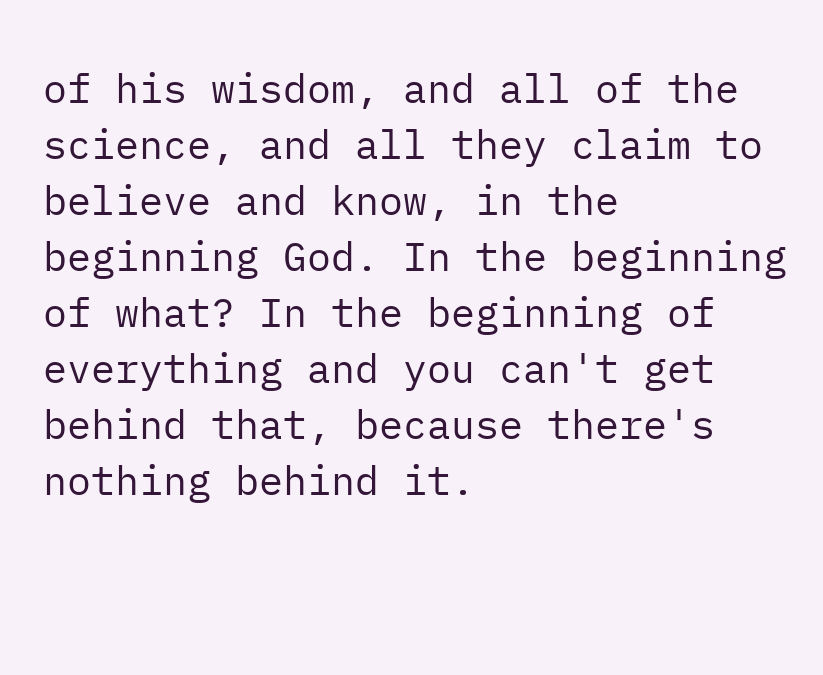of his wisdom, and all of the science, and all they claim to believe and know, in the beginning God. In the beginning of what? In the beginning of everything and you can't get behind that, because there's nothing behind it.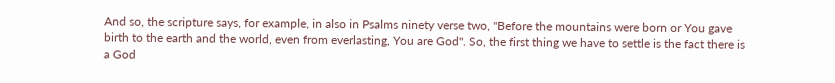And so, the scripture says, for example, in also in Psalms ninety verse two, "Before the mountains were born or You gave birth to the earth and the world, even from everlasting, You are God". So, the first thing we have to settle is the fact there is a God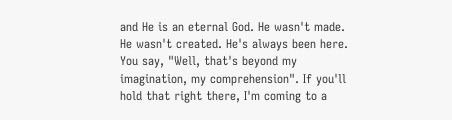and He is an eternal God. He wasn't made. He wasn't created. He's always been here. You say, "Well, that's beyond my imagination, my comprehension". If you'll hold that right there, I'm coming to a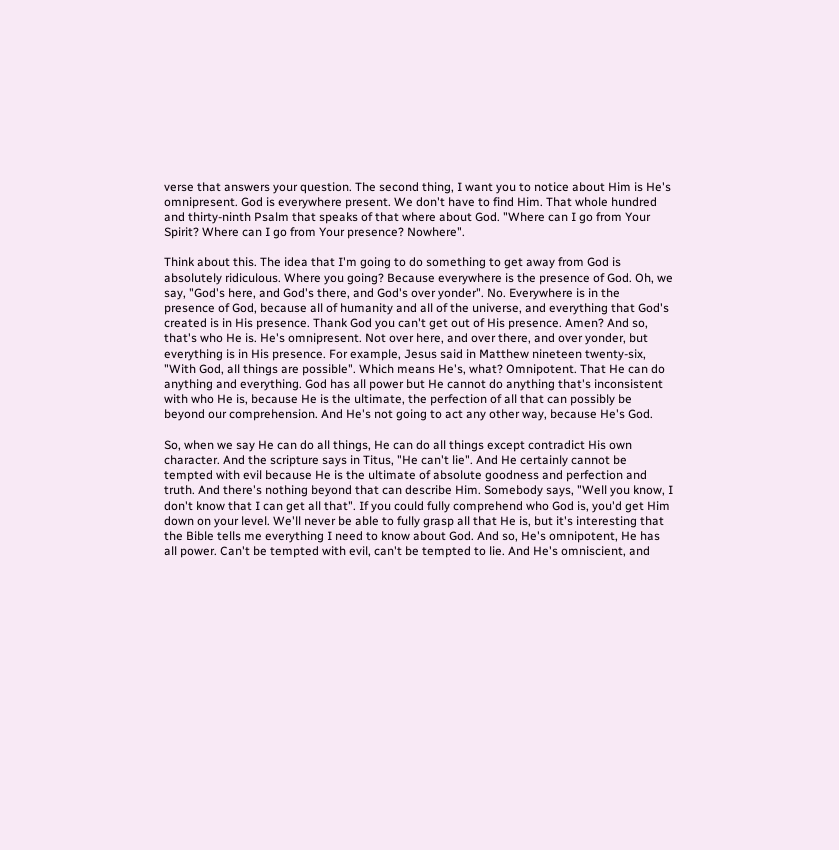verse that answers your question. The second thing, I want you to notice about Him is He's omnipresent. God is everywhere present. We don't have to find Him. That whole hundred and thirty-ninth Psalm that speaks of that where about God. "Where can I go from Your Spirit? Where can I go from Your presence? Nowhere".

Think about this. The idea that I'm going to do something to get away from God is absolutely ridiculous. Where you going? Because everywhere is the presence of God. Oh, we say, "God's here, and God's there, and God's over yonder". No. Everywhere is in the presence of God, because all of humanity and all of the universe, and everything that God's created is in His presence. Thank God you can't get out of His presence. Amen? And so, that's who He is. He's omnipresent. Not over here, and over there, and over yonder, but everything is in His presence. For example, Jesus said in Matthew nineteen twenty-six, "With God, all things are possible". Which means He's, what? Omnipotent. That He can do anything and everything. God has all power but He cannot do anything that's inconsistent with who He is, because He is the ultimate, the perfection of all that can possibly be beyond our comprehension. And He's not going to act any other way, because He's God.

So, when we say He can do all things, He can do all things except contradict His own character. And the scripture says in Titus, "He can't lie". And He certainly cannot be tempted with evil because He is the ultimate of absolute goodness and perfection and truth. And there's nothing beyond that can describe Him. Somebody says, "Well you know, I don't know that I can get all that". If you could fully comprehend who God is, you'd get Him down on your level. We'll never be able to fully grasp all that He is, but it's interesting that the Bible tells me everything I need to know about God. And so, He's omnipotent, He has all power. Can't be tempted with evil, can't be tempted to lie. And He's omniscient, and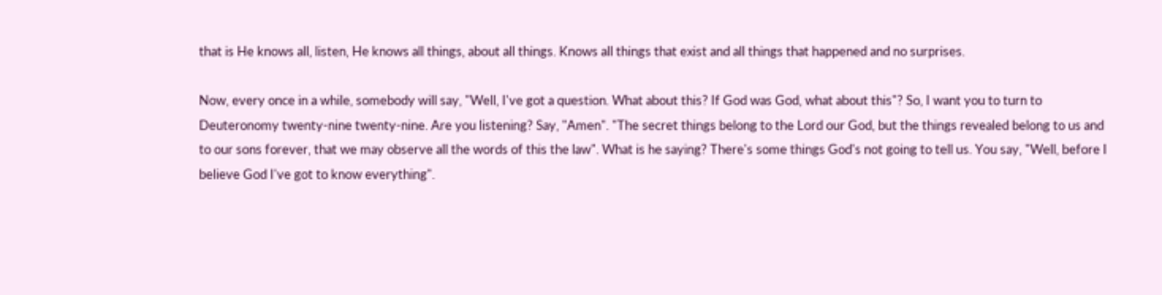that is He knows all, listen, He knows all things, about all things. Knows all things that exist and all things that happened and no surprises.

Now, every once in a while, somebody will say, "Well, I've got a question. What about this? If God was God, what about this"? So, I want you to turn to Deuteronomy twenty-nine twenty-nine. Are you listening? Say, "Amen". "The secret things belong to the Lord our God, but the things revealed belong to us and to our sons forever, that we may observe all the words of this the law". What is he saying? There's some things God's not going to tell us. You say, "Well, before I believe God I've got to know everything".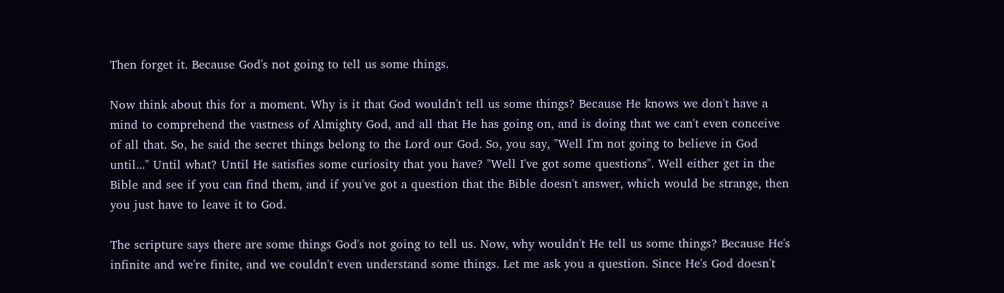Then forget it. Because God's not going to tell us some things.

Now think about this for a moment. Why is it that God wouldn't tell us some things? Because He knows we don't have a mind to comprehend the vastness of Almighty God, and all that He has going on, and is doing that we can't even conceive of all that. So, he said the secret things belong to the Lord our God. So, you say, "Well I'm not going to believe in God until..." Until what? Until He satisfies some curiosity that you have? "Well I've got some questions". Well either get in the Bible and see if you can find them, and if you've got a question that the Bible doesn't answer, which would be strange, then you just have to leave it to God.

The scripture says there are some things God's not going to tell us. Now, why wouldn't He tell us some things? Because He's infinite and we're finite, and we couldn't even understand some things. Let me ask you a question. Since He's God doesn't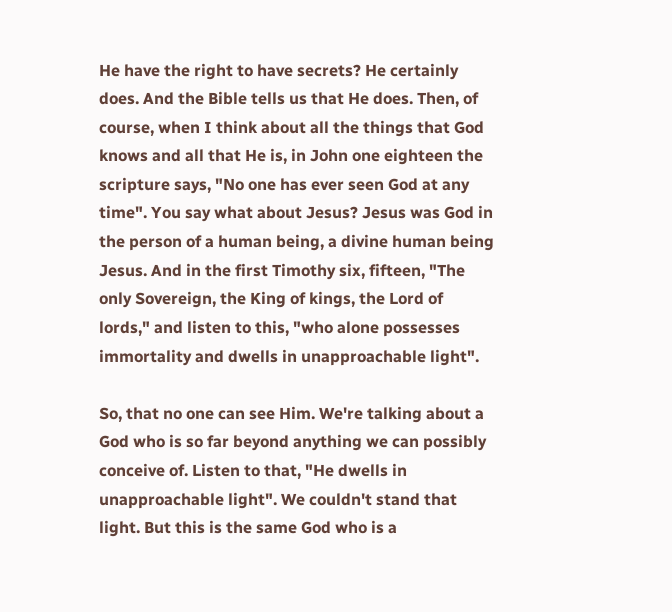He have the right to have secrets? He certainly does. And the Bible tells us that He does. Then, of course, when I think about all the things that God knows and all that He is, in John one eighteen the scripture says, "No one has ever seen God at any time". You say what about Jesus? Jesus was God in the person of a human being, a divine human being Jesus. And in the first Timothy six, fifteen, "The only Sovereign, the King of kings, the Lord of lords," and listen to this, "who alone possesses immortality and dwells in unapproachable light".

So, that no one can see Him. We're talking about a God who is so far beyond anything we can possibly conceive of. Listen to that, "He dwells in unapproachable light". We couldn't stand that light. But this is the same God who is a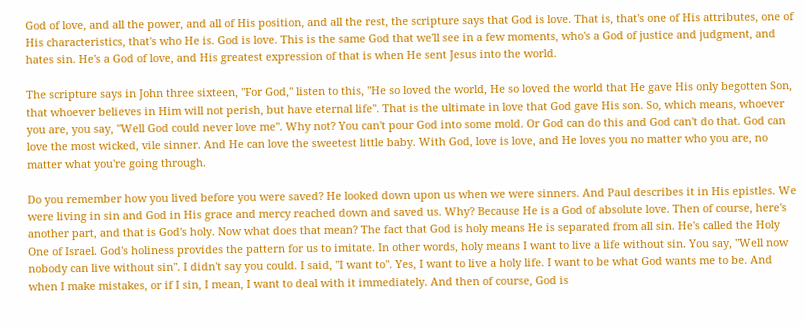God of love, and all the power, and all of His position, and all the rest, the scripture says that God is love. That is, that's one of His attributes, one of His characteristics, that's who He is. God is love. This is the same God that we'll see in a few moments, who's a God of justice and judgment, and hates sin. He's a God of love, and His greatest expression of that is when He sent Jesus into the world.

The scripture says in John three sixteen, "For God," listen to this, "He so loved the world, He so loved the world that He gave His only begotten Son, that whoever believes in Him will not perish, but have eternal life". That is the ultimate in love that God gave His son. So, which means, whoever you are, you say, "Well God could never love me". Why not? You can't pour God into some mold. Or God can do this and God can't do that. God can love the most wicked, vile sinner. And He can love the sweetest little baby. With God, love is love, and He loves you no matter who you are, no matter what you're going through.

Do you remember how you lived before you were saved? He looked down upon us when we were sinners. And Paul describes it in His epistles. We were living in sin and God in His grace and mercy reached down and saved us. Why? Because He is a God of absolute love. Then of course, here's another part, and that is God's holy. Now what does that mean? The fact that God is holy means He is separated from all sin. He's called the Holy One of Israel. God's holiness provides the pattern for us to imitate. In other words, holy means I want to live a life without sin. You say, "Well now nobody can live without sin". I didn't say you could. I said, "I want to". Yes, I want to live a holy life. I want to be what God wants me to be. And when I make mistakes, or if I sin, I mean, I want to deal with it immediately. And then of course, God is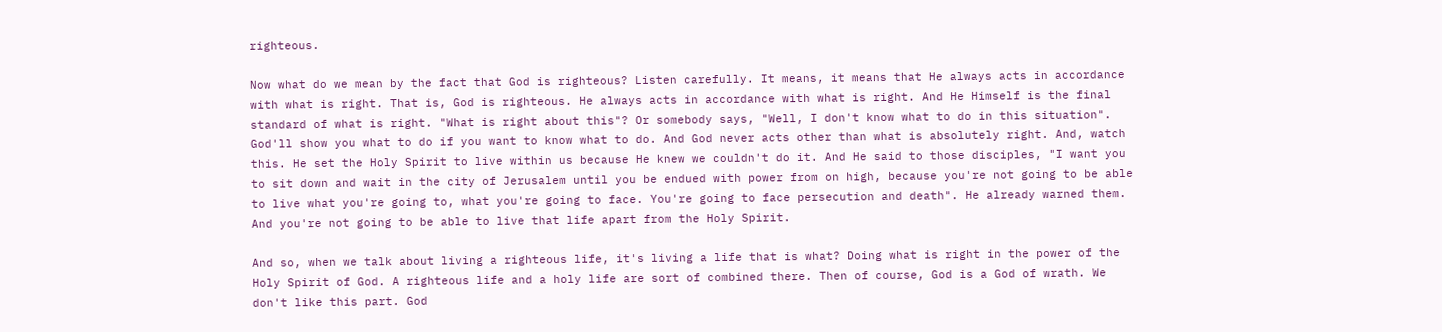righteous.

Now what do we mean by the fact that God is righteous? Listen carefully. It means, it means that He always acts in accordance with what is right. That is, God is righteous. He always acts in accordance with what is right. And He Himself is the final standard of what is right. "What is right about this"? Or somebody says, "Well, I don't know what to do in this situation". God'll show you what to do if you want to know what to do. And God never acts other than what is absolutely right. And, watch this. He set the Holy Spirit to live within us because He knew we couldn't do it. And He said to those disciples, "I want you to sit down and wait in the city of Jerusalem until you be endued with power from on high, because you're not going to be able to live what you're going to, what you're going to face. You're going to face persecution and death". He already warned them. And you're not going to be able to live that life apart from the Holy Spirit.

And so, when we talk about living a righteous life, it's living a life that is what? Doing what is right in the power of the Holy Spirit of God. A righteous life and a holy life are sort of combined there. Then of course, God is a God of wrath. We don't like this part. God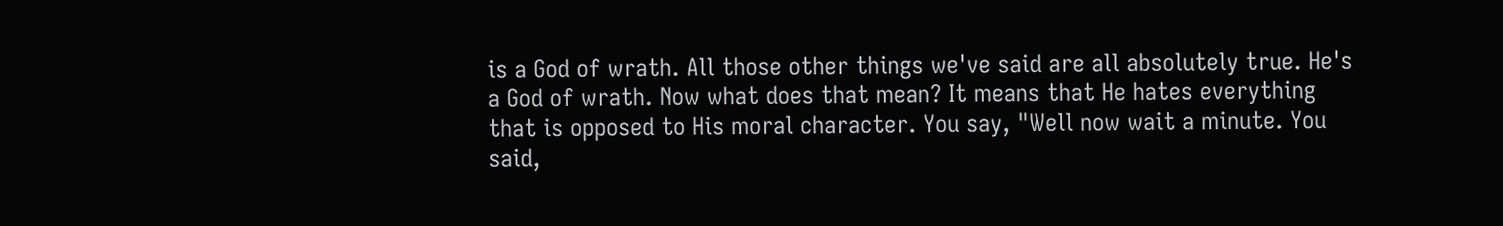is a God of wrath. All those other things we've said are all absolutely true. He's a God of wrath. Now what does that mean? It means that He hates everything that is opposed to His moral character. You say, "Well now wait a minute. You said,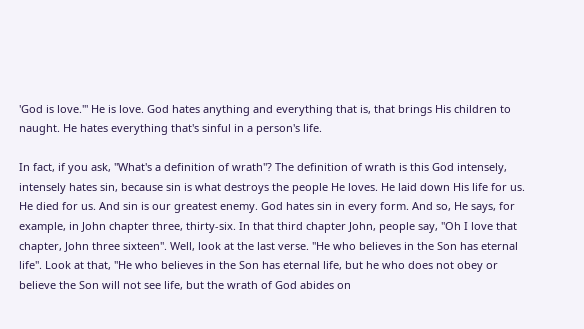'God is love.'" He is love. God hates anything and everything that is, that brings His children to naught. He hates everything that's sinful in a person's life.

In fact, if you ask, "What's a definition of wrath"? The definition of wrath is this God intensely, intensely hates sin, because sin is what destroys the people He loves. He laid down His life for us. He died for us. And sin is our greatest enemy. God hates sin in every form. And so, He says, for example, in John chapter three, thirty-six. In that third chapter John, people say, "Oh I love that chapter, John three sixteen". Well, look at the last verse. "He who believes in the Son has eternal life". Look at that, "He who believes in the Son has eternal life, but he who does not obey or believe the Son will not see life, but the wrath of God abides on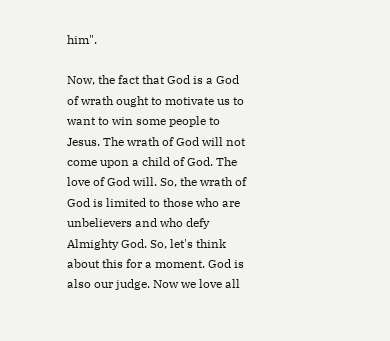him".

Now, the fact that God is a God of wrath ought to motivate us to want to win some people to Jesus. The wrath of God will not come upon a child of God. The love of God will. So, the wrath of God is limited to those who are unbelievers and who defy Almighty God. So, let's think about this for a moment. God is also our judge. Now we love all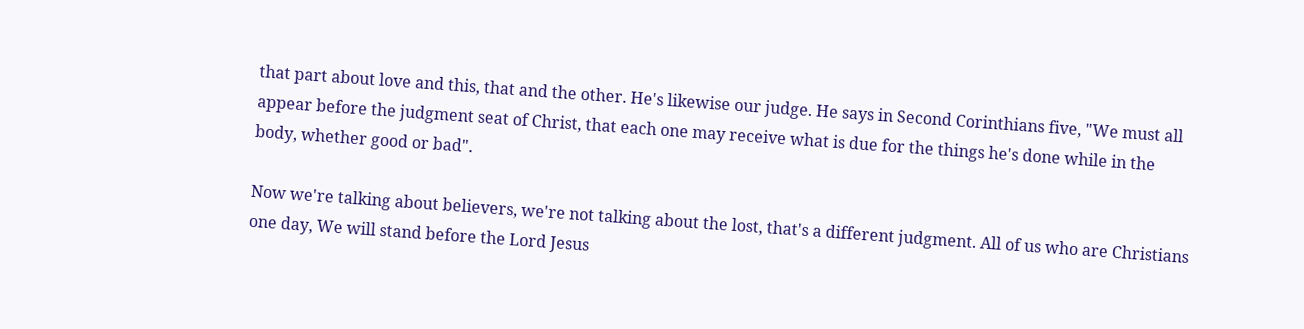that part about love and this, that and the other. He's likewise our judge. He says in Second Corinthians five, "We must all appear before the judgment seat of Christ, that each one may receive what is due for the things he's done while in the body, whether good or bad".

Now we're talking about believers, we're not talking about the lost, that's a different judgment. All of us who are Christians one day, We will stand before the Lord Jesus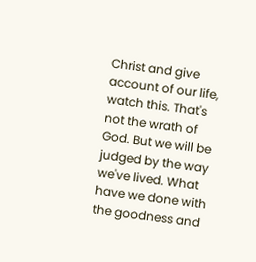Christ and give account of our life, watch this. That's not the wrath of God. But we will be judged by the way we've lived. What have we done with the goodness and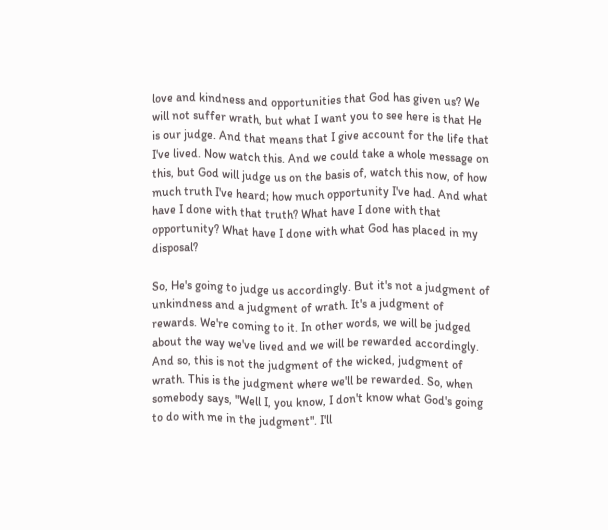love and kindness and opportunities that God has given us? We will not suffer wrath, but what I want you to see here is that He is our judge. And that means that I give account for the life that I've lived. Now watch this. And we could take a whole message on this, but God will judge us on the basis of, watch this now, of how much truth I've heard; how much opportunity I've had. And what have I done with that truth? What have I done with that opportunity? What have I done with what God has placed in my disposal?

So, He's going to judge us accordingly. But it's not a judgment of unkindness and a judgment of wrath. It's a judgment of rewards. We're coming to it. In other words, we will be judged about the way we've lived and we will be rewarded accordingly. And so, this is not the judgment of the wicked, judgment of wrath. This is the judgment where we'll be rewarded. So, when somebody says, "Well I, you know, I don't know what God's going to do with me in the judgment". I'll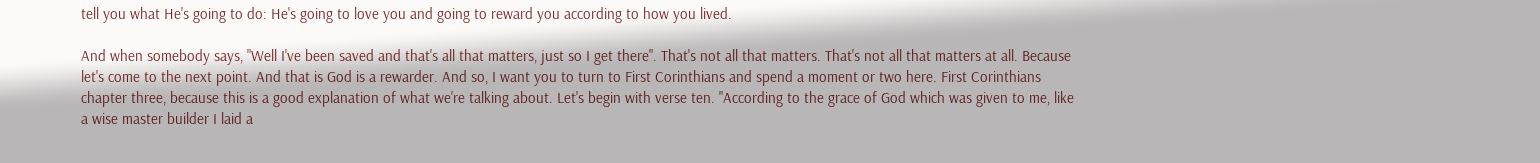tell you what He's going to do: He's going to love you and going to reward you according to how you lived.

And when somebody says, "Well I've been saved and that's all that matters, just so I get there". That's not all that matters. That's not all that matters at all. Because let's come to the next point. And that is God is a rewarder. And so, I want you to turn to First Corinthians and spend a moment or two here. First Corinthians chapter three, because this is a good explanation of what we're talking about. Let's begin with verse ten. "According to the grace of God which was given to me, like a wise master builder I laid a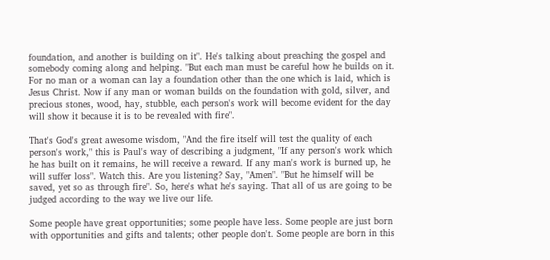foundation, and another is building on it". He's talking about preaching the gospel and somebody coming along and helping. "But each man must be careful how he builds on it. For no man or a woman can lay a foundation other than the one which is laid, which is Jesus Christ. Now if any man or woman builds on the foundation with gold, silver, and precious stones, wood, hay, stubble, each person's work will become evident for the day will show it because it is to be revealed with fire".

That's God's great awesome wisdom, "And the fire itself will test the quality of each person's work," this is Paul's way of describing a judgment, "If any person's work which he has built on it remains, he will receive a reward. If any man's work is burned up, he will suffer loss". Watch this. Are you listening? Say, "Amen". "But he himself will be saved, yet so as through fire". So, here's what he's saying. That all of us are going to be judged according to the way we live our life.

Some people have great opportunities; some people have less. Some people are just born with opportunities and gifts and talents; other people don't. Some people are born in this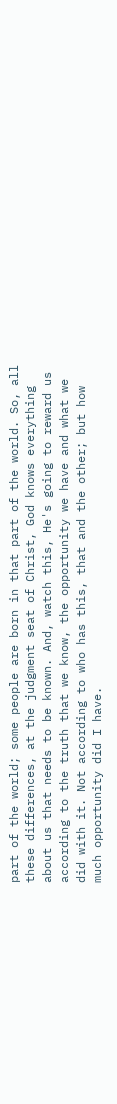part of the world; some people are born in that part of the world. So, all these differences, at the judgment seat of Christ, God knows everything about us that needs to be known. And, watch this, He's going to reward us according to the truth that we know, the opportunity we have and what we did with it. Not according to who has this, that and the other; but how much opportunity did I have.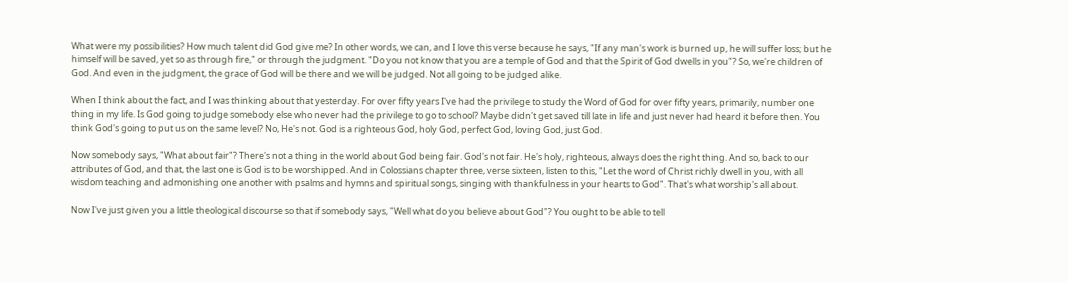What were my possibilities? How much talent did God give me? In other words, we can, and I love this verse because he says, "If any man's work is burned up, he will suffer loss; but he himself will be saved, yet so as through fire," or through the judgment. "Do you not know that you are a temple of God and that the Spirit of God dwells in you"? So, we're children of God. And even in the judgment, the grace of God will be there and we will be judged. Not all going to be judged alike.

When I think about the fact, and I was thinking about that yesterday. For over fifty years I've had the privilege to study the Word of God for over fifty years, primarily, number one thing in my life. Is God going to judge somebody else who never had the privilege to go to school? Maybe didn't get saved till late in life and just never had heard it before then. You think God's going to put us on the same level? No, He's not. God is a righteous God, holy God, perfect God, loving God, just God.

Now somebody says, "What about fair"? There's not a thing in the world about God being fair. God's not fair. He's holy, righteous, always does the right thing. And so, back to our attributes of God, and that, the last one is God is to be worshipped. And in Colossians chapter three, verse sixteen, listen to this, "Let the word of Christ richly dwell in you, with all wisdom teaching and admonishing one another with psalms and hymns and spiritual songs, singing with thankfulness in your hearts to God". That's what worship's all about.

Now I've just given you a little theological discourse so that if somebody says, "Well what do you believe about God"? You ought to be able to tell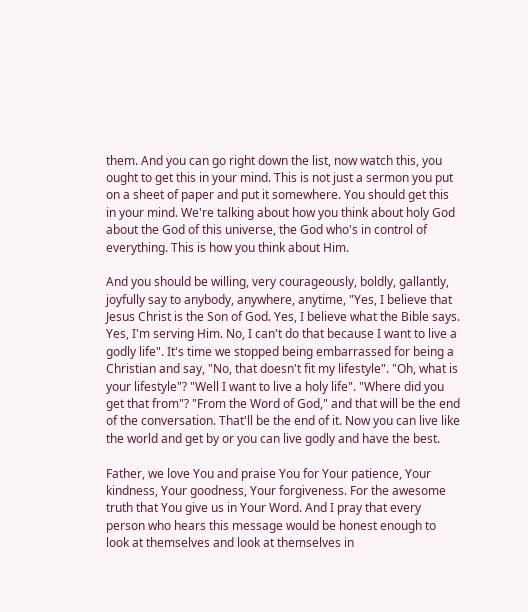them. And you can go right down the list, now watch this, you ought to get this in your mind. This is not just a sermon you put on a sheet of paper and put it somewhere. You should get this in your mind. We're talking about how you think about holy God about the God of this universe, the God who's in control of everything. This is how you think about Him.

And you should be willing, very courageously, boldly, gallantly, joyfully say to anybody, anywhere, anytime, "Yes, I believe that Jesus Christ is the Son of God. Yes, I believe what the Bible says. Yes, I'm serving Him. No, I can't do that because I want to live a godly life". It's time we stopped being embarrassed for being a Christian and say, "No, that doesn't fit my lifestyle". "Oh, what is your lifestyle"? "Well I want to live a holy life". "Where did you get that from"? "From the Word of God," and that will be the end of the conversation. That'll be the end of it. Now you can live like the world and get by or you can live godly and have the best.

Father, we love You and praise You for Your patience, Your kindness, Your goodness, Your forgiveness. For the awesome truth that You give us in Your Word. And I pray that every person who hears this message would be honest enough to look at themselves and look at themselves in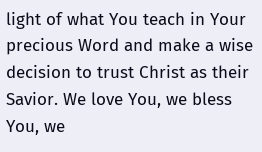light of what You teach in Your precious Word and make a wise decision to trust Christ as their Savior. We love You, we bless You, we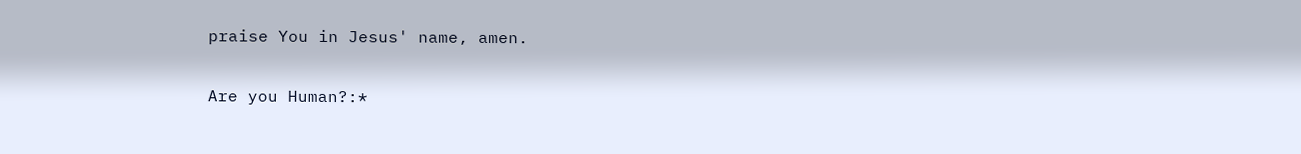praise You in Jesus' name, amen.

Are you Human?:*